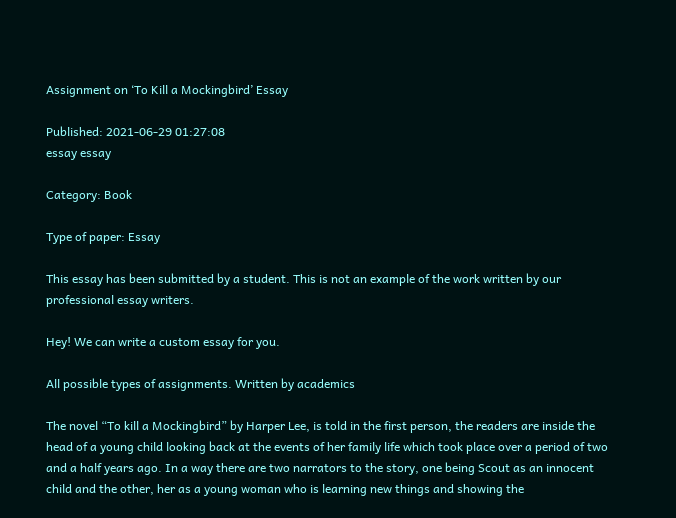Assignment on ‘To Kill a Mockingbird’ Essay

Published: 2021-06-29 01:27:08
essay essay

Category: Book

Type of paper: Essay

This essay has been submitted by a student. This is not an example of the work written by our professional essay writers.

Hey! We can write a custom essay for you.

All possible types of assignments. Written by academics

The novel “To kill a Mockingbird” by Harper Lee, is told in the first person, the readers are inside the head of a young child looking back at the events of her family life which took place over a period of two and a half years ago. In a way there are two narrators to the story, one being Scout as an innocent child and the other, her as a young woman who is learning new things and showing the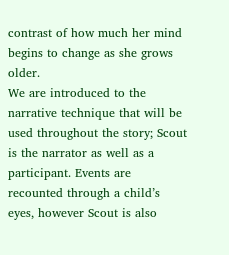contrast of how much her mind begins to change as she grows older.
We are introduced to the narrative technique that will be used throughout the story; Scout is the narrator as well as a participant. Events are recounted through a child’s eyes, however Scout is also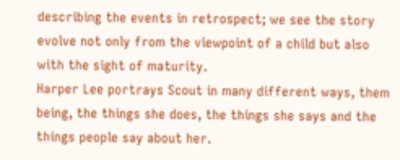describing the events in retrospect; we see the story evolve not only from the viewpoint of a child but also with the sight of maturity.
Harper Lee portrays Scout in many different ways, them being, the things she does, the things she says and the things people say about her.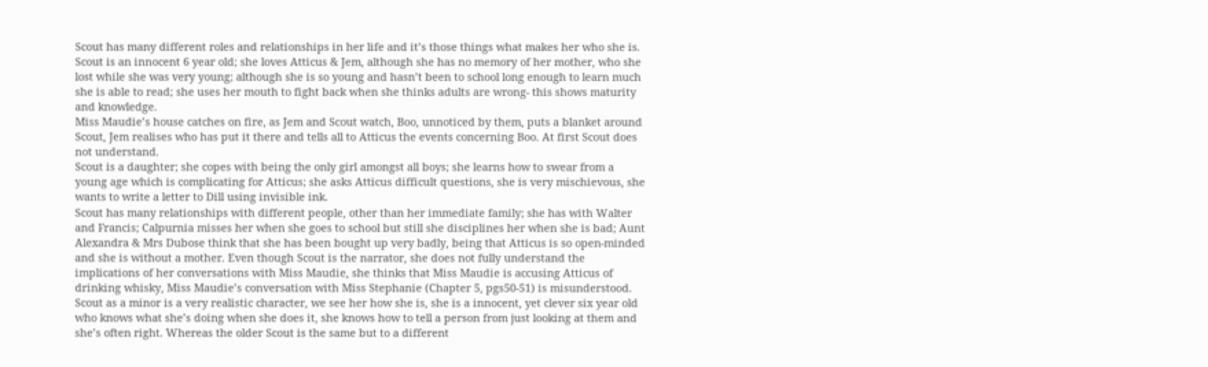Scout has many different roles and relationships in her life and it’s those things what makes her who she is. Scout is an innocent 6 year old; she loves Atticus & Jem, although she has no memory of her mother, who she lost while she was very young; although she is so young and hasn’t been to school long enough to learn much she is able to read; she uses her mouth to fight back when she thinks adults are wrong- this shows maturity and knowledge.
Miss Maudie’s house catches on fire, as Jem and Scout watch, Boo, unnoticed by them, puts a blanket around Scout, Jem realises who has put it there and tells all to Atticus the events concerning Boo. At first Scout does not understand.
Scout is a daughter; she copes with being the only girl amongst all boys; she learns how to swear from a young age which is complicating for Atticus; she asks Atticus difficult questions, she is very mischievous, she wants to write a letter to Dill using invisible ink.
Scout has many relationships with different people, other than her immediate family; she has with Walter and Francis; Calpurnia misses her when she goes to school but still she disciplines her when she is bad; Aunt Alexandra & Mrs Dubose think that she has been bought up very badly, being that Atticus is so open-minded and she is without a mother. Even though Scout is the narrator, she does not fully understand the implications of her conversations with Miss Maudie, she thinks that Miss Maudie is accusing Atticus of drinking whisky, Miss Maudie’s conversation with Miss Stephanie (Chapter 5, pgs50-51) is misunderstood.
Scout as a minor is a very realistic character, we see her how she is, she is a innocent, yet clever six year old who knows what she’s doing when she does it, she knows how to tell a person from just looking at them and she’s often right. Whereas the older Scout is the same but to a different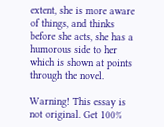extent, she is more aware of things, and thinks before she acts, she has a humorous side to her which is shown at points through the novel.

Warning! This essay is not original. Get 100%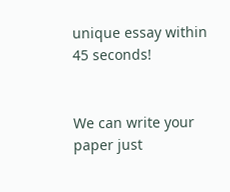unique essay within 45 seconds!


We can write your paper just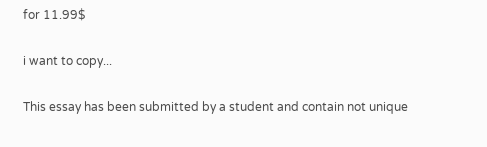for 11.99$

i want to copy...

This essay has been submitted by a student and contain not unique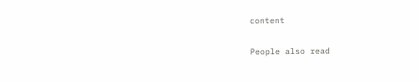content

People also read